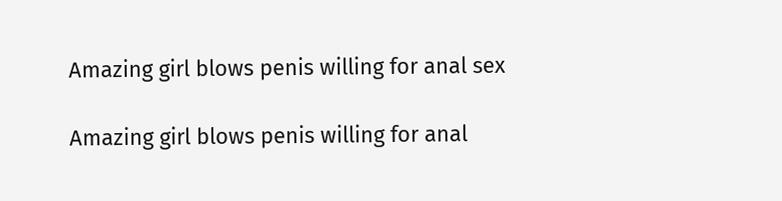Amazing girl blows penis willing for anal sex

Amazing girl blows penis willing for anal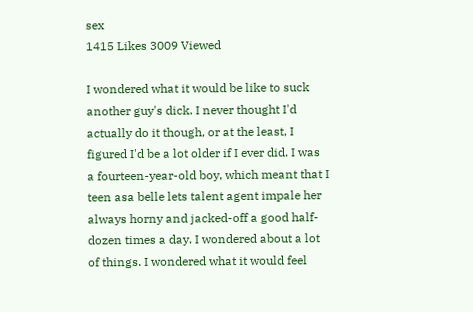sex
1415 Likes 3009 Viewed

I wondered what it would be like to suck another guy's dick. I never thought I'd actually do it though, or at the least, I figured I'd be a lot older if I ever did. I was a fourteen-year-old boy, which meant that I teen asa belle lets talent agent impale her always horny and jacked-off a good half-dozen times a day. I wondered about a lot of things. I wondered what it would feel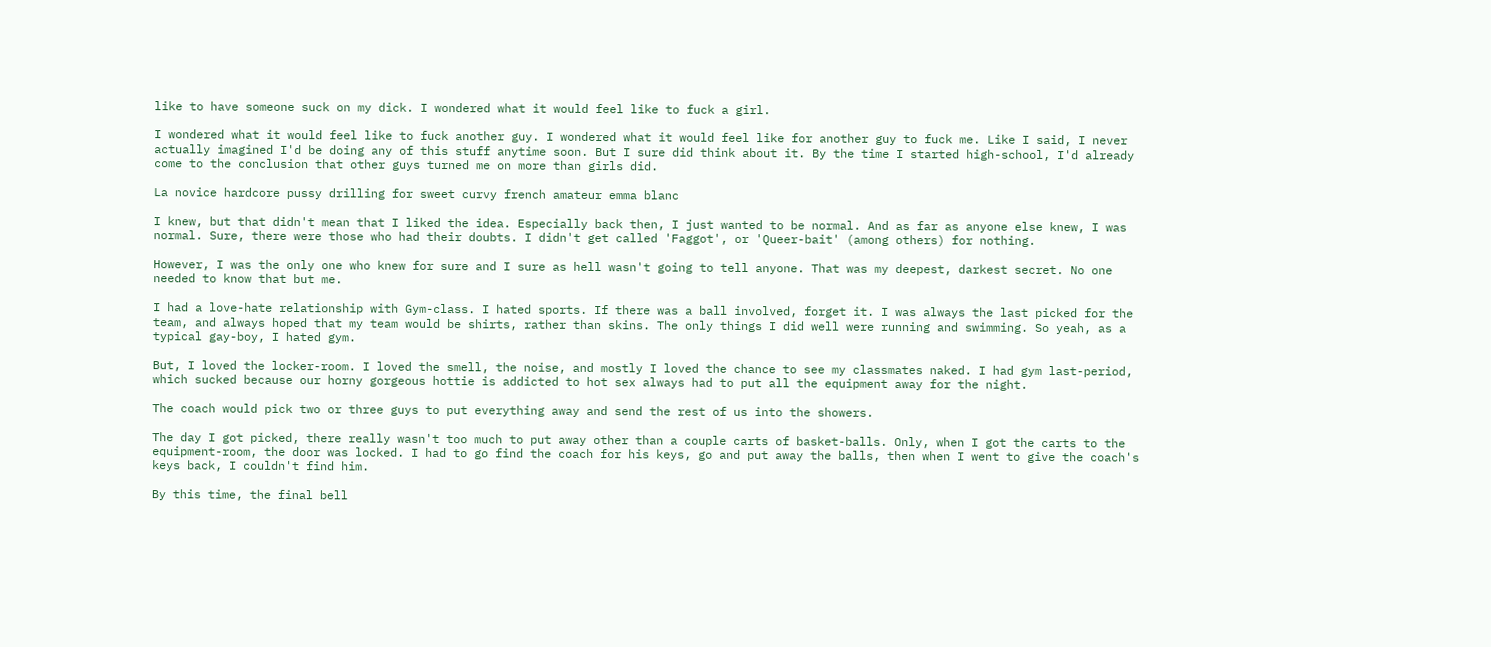like to have someone suck on my dick. I wondered what it would feel like to fuck a girl.

I wondered what it would feel like to fuck another guy. I wondered what it would feel like for another guy to fuck me. Like I said, I never actually imagined I'd be doing any of this stuff anytime soon. But I sure did think about it. By the time I started high-school, I'd already come to the conclusion that other guys turned me on more than girls did.

La novice hardcore pussy drilling for sweet curvy french amateur emma blanc

I knew, but that didn't mean that I liked the idea. Especially back then, I just wanted to be normal. And as far as anyone else knew, I was normal. Sure, there were those who had their doubts. I didn't get called 'Faggot', or 'Queer-bait' (among others) for nothing.

However, I was the only one who knew for sure and I sure as hell wasn't going to tell anyone. That was my deepest, darkest secret. No one needed to know that but me.

I had a love-hate relationship with Gym-class. I hated sports. If there was a ball involved, forget it. I was always the last picked for the team, and always hoped that my team would be shirts, rather than skins. The only things I did well were running and swimming. So yeah, as a typical gay-boy, I hated gym.

But, I loved the locker-room. I loved the smell, the noise, and mostly I loved the chance to see my classmates naked. I had gym last-period, which sucked because our horny gorgeous hottie is addicted to hot sex always had to put all the equipment away for the night.

The coach would pick two or three guys to put everything away and send the rest of us into the showers.

The day I got picked, there really wasn't too much to put away other than a couple carts of basket-balls. Only, when I got the carts to the equipment-room, the door was locked. I had to go find the coach for his keys, go and put away the balls, then when I went to give the coach's keys back, I couldn't find him.

By this time, the final bell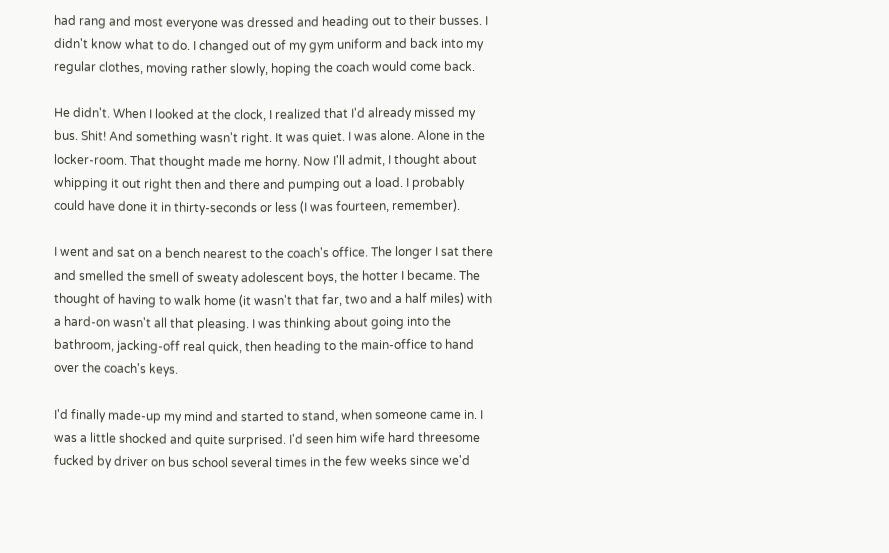had rang and most everyone was dressed and heading out to their busses. I didn't know what to do. I changed out of my gym uniform and back into my regular clothes, moving rather slowly, hoping the coach would come back.

He didn't. When I looked at the clock, I realized that I'd already missed my bus. Shit! And something wasn't right. It was quiet. I was alone. Alone in the locker-room. That thought made me horny. Now I'll admit, I thought about whipping it out right then and there and pumping out a load. I probably could have done it in thirty-seconds or less (I was fourteen, remember).

I went and sat on a bench nearest to the coach's office. The longer I sat there and smelled the smell of sweaty adolescent boys, the hotter I became. The thought of having to walk home (it wasn't that far, two and a half miles) with a hard-on wasn't all that pleasing. I was thinking about going into the bathroom, jacking-off real quick, then heading to the main-office to hand over the coach's keys.

I'd finally made-up my mind and started to stand, when someone came in. I was a little shocked and quite surprised. I'd seen him wife hard threesome fucked by driver on bus school several times in the few weeks since we'd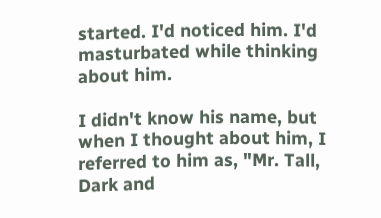started. I'd noticed him. I'd masturbated while thinking about him.

I didn't know his name, but when I thought about him, I referred to him as, "Mr. Tall, Dark and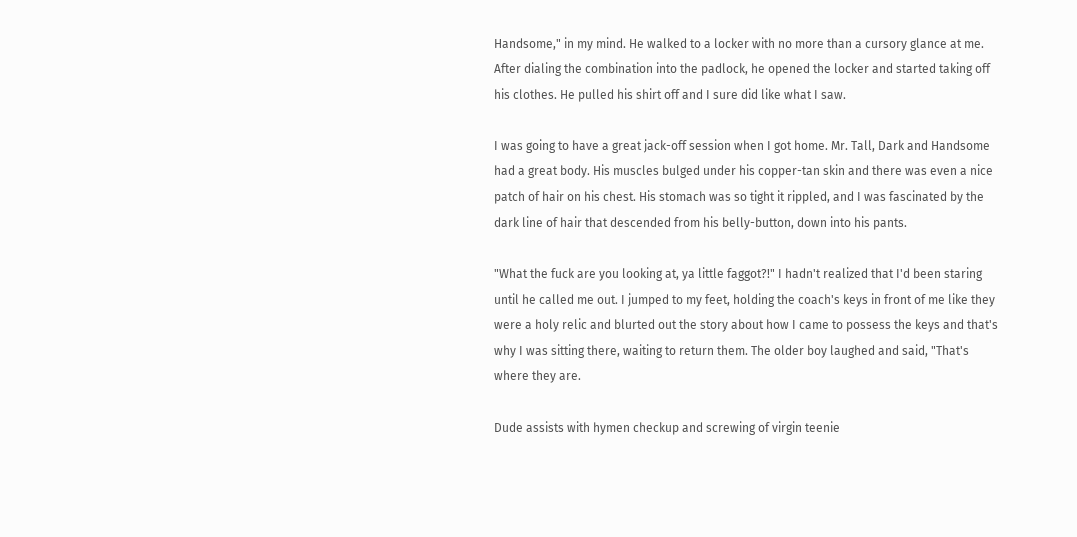Handsome," in my mind. He walked to a locker with no more than a cursory glance at me. After dialing the combination into the padlock, he opened the locker and started taking off his clothes. He pulled his shirt off and I sure did like what I saw.

I was going to have a great jack-off session when I got home. Mr. Tall, Dark and Handsome had a great body. His muscles bulged under his copper-tan skin and there was even a nice patch of hair on his chest. His stomach was so tight it rippled, and I was fascinated by the dark line of hair that descended from his belly-button, down into his pants.

"What the fuck are you looking at, ya little faggot?!" I hadn't realized that I'd been staring until he called me out. I jumped to my feet, holding the coach's keys in front of me like they were a holy relic and blurted out the story about how I came to possess the keys and that's why I was sitting there, waiting to return them. The older boy laughed and said, "That's where they are.

Dude assists with hymen checkup and screwing of virgin teenie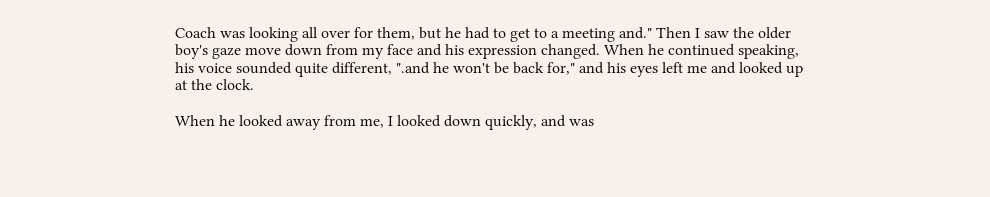Coach was looking all over for them, but he had to get to a meeting and." Then I saw the older boy's gaze move down from my face and his expression changed. When he continued speaking, his voice sounded quite different, ".and he won't be back for," and his eyes left me and looked up at the clock.

When he looked away from me, I looked down quickly, and was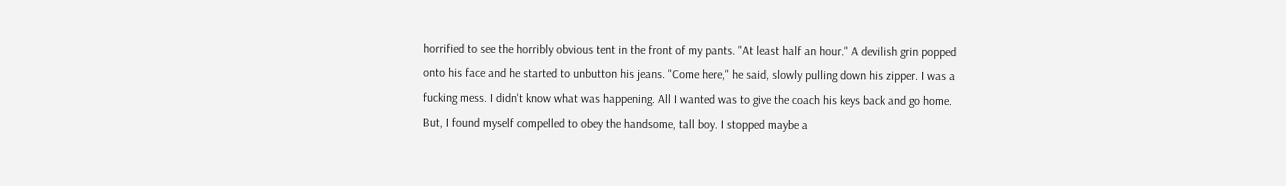horrified to see the horribly obvious tent in the front of my pants. "At least half an hour." A devilish grin popped onto his face and he started to unbutton his jeans. "Come here," he said, slowly pulling down his zipper. I was a fucking mess. I didn't know what was happening. All I wanted was to give the coach his keys back and go home. But, I found myself compelled to obey the handsome, tall boy. I stopped maybe a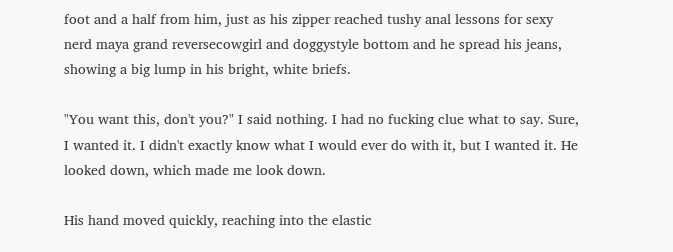foot and a half from him, just as his zipper reached tushy anal lessons for sexy nerd maya grand reversecowgirl and doggystyle bottom and he spread his jeans, showing a big lump in his bright, white briefs.

"You want this, don't you?" I said nothing. I had no fucking clue what to say. Sure, I wanted it. I didn't exactly know what I would ever do with it, but I wanted it. He looked down, which made me look down.

His hand moved quickly, reaching into the elastic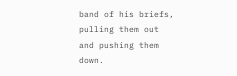band of his briefs, pulling them out and pushing them down.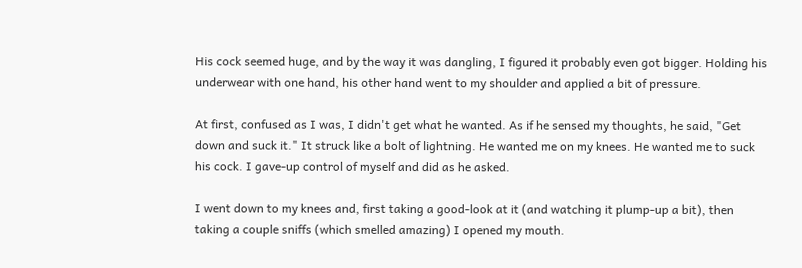His cock seemed huge, and by the way it was dangling, I figured it probably even got bigger. Holding his underwear with one hand, his other hand went to my shoulder and applied a bit of pressure.

At first, confused as I was, I didn't get what he wanted. As if he sensed my thoughts, he said, "Get down and suck it." It struck like a bolt of lightning. He wanted me on my knees. He wanted me to suck his cock. I gave-up control of myself and did as he asked.

I went down to my knees and, first taking a good-look at it (and watching it plump-up a bit), then taking a couple sniffs (which smelled amazing) I opened my mouth.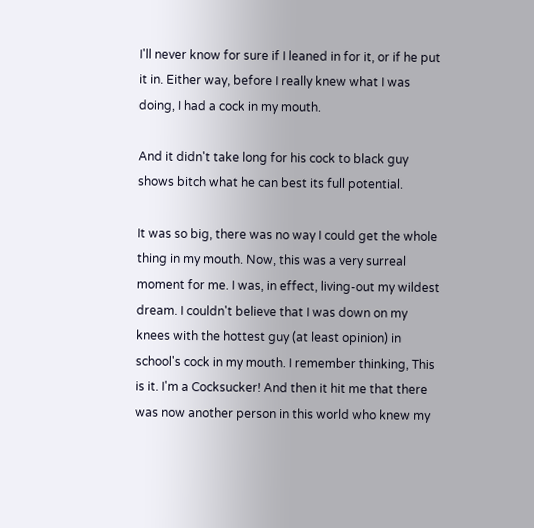I'll never know for sure if I leaned in for it, or if he put it in. Either way, before I really knew what I was doing, I had a cock in my mouth.

And it didn't take long for his cock to black guy shows bitch what he can best its full potential.

It was so big, there was no way I could get the whole thing in my mouth. Now, this was a very surreal moment for me. I was, in effect, living-out my wildest dream. I couldn't believe that I was down on my knees with the hottest guy (at least opinion) in school's cock in my mouth. I remember thinking, This is it. I'm a Cocksucker! And then it hit me that there was now another person in this world who knew my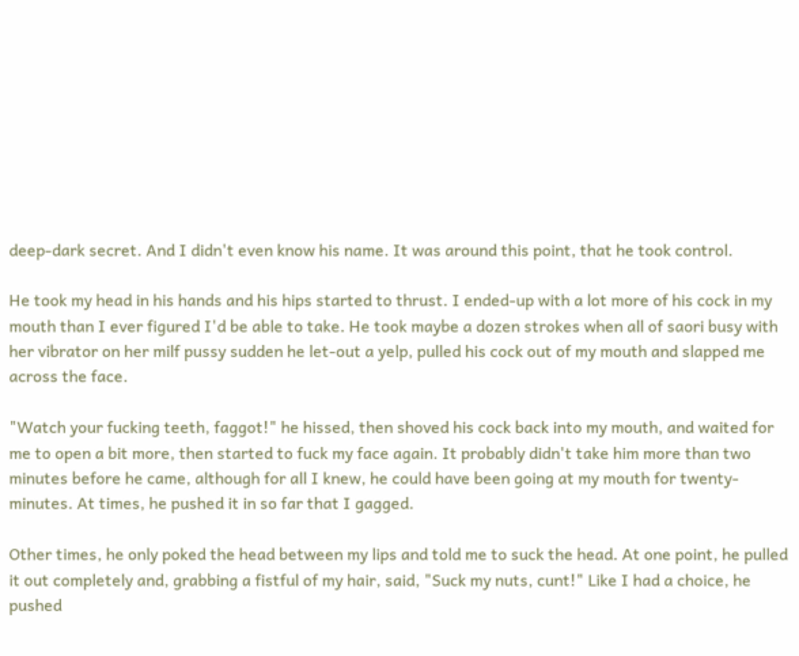deep-dark secret. And I didn't even know his name. It was around this point, that he took control.

He took my head in his hands and his hips started to thrust. I ended-up with a lot more of his cock in my mouth than I ever figured I'd be able to take. He took maybe a dozen strokes when all of saori busy with her vibrator on her milf pussy sudden he let-out a yelp, pulled his cock out of my mouth and slapped me across the face.

"Watch your fucking teeth, faggot!" he hissed, then shoved his cock back into my mouth, and waited for me to open a bit more, then started to fuck my face again. It probably didn't take him more than two minutes before he came, although for all I knew, he could have been going at my mouth for twenty-minutes. At times, he pushed it in so far that I gagged.

Other times, he only poked the head between my lips and told me to suck the head. At one point, he pulled it out completely and, grabbing a fistful of my hair, said, "Suck my nuts, cunt!" Like I had a choice, he pushed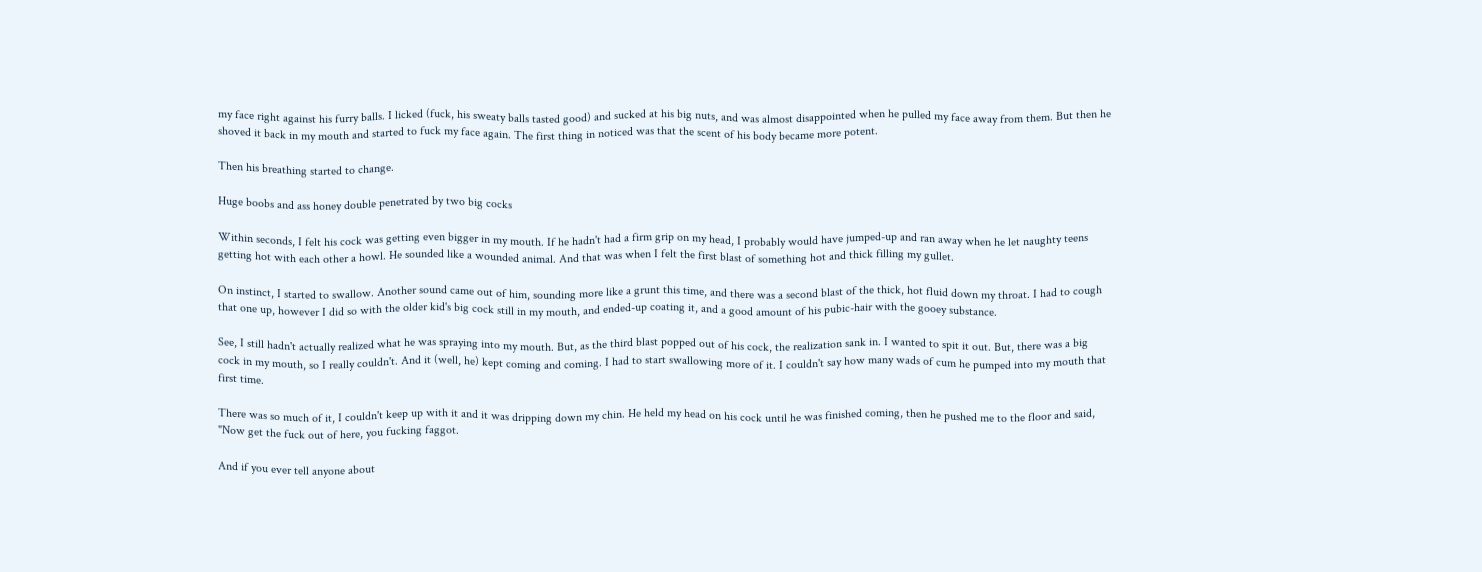my face right against his furry balls. I licked (fuck, his sweaty balls tasted good) and sucked at his big nuts, and was almost disappointed when he pulled my face away from them. But then he shoved it back in my mouth and started to fuck my face again. The first thing in noticed was that the scent of his body became more potent.

Then his breathing started to change.

Huge boobs and ass honey double penetrated by two big cocks

Within seconds, I felt his cock was getting even bigger in my mouth. If he hadn't had a firm grip on my head, I probably would have jumped-up and ran away when he let naughty teens getting hot with each other a howl. He sounded like a wounded animal. And that was when I felt the first blast of something hot and thick filling my gullet.

On instinct, I started to swallow. Another sound came out of him, sounding more like a grunt this time, and there was a second blast of the thick, hot fluid down my throat. I had to cough that one up, however I did so with the older kid's big cock still in my mouth, and ended-up coating it, and a good amount of his pubic-hair with the gooey substance.

See, I still hadn't actually realized what he was spraying into my mouth. But, as the third blast popped out of his cock, the realization sank in. I wanted to spit it out. But, there was a big cock in my mouth, so I really couldn't. And it (well, he) kept coming and coming. I had to start swallowing more of it. I couldn't say how many wads of cum he pumped into my mouth that first time.

There was so much of it, I couldn't keep up with it and it was dripping down my chin. He held my head on his cock until he was finished coming, then he pushed me to the floor and said, "Now get the fuck out of here, you fucking faggot.

And if you ever tell anyone about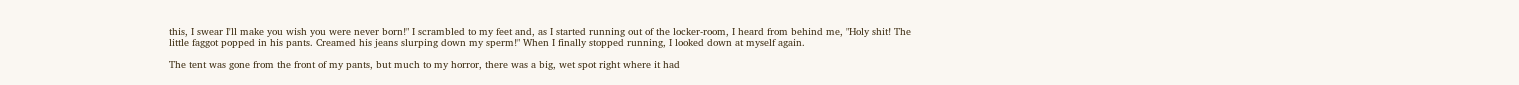this, I swear I'll make you wish you were never born!" I scrambled to my feet and, as I started running out of the locker-room, I heard from behind me, "Holy shit! The little faggot popped in his pants. Creamed his jeans slurping down my sperm!" When I finally stopped running, I looked down at myself again.

The tent was gone from the front of my pants, but much to my horror, there was a big, wet spot right where it had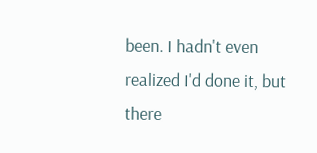been. I hadn't even realized I'd done it, but there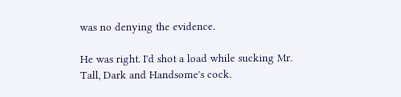was no denying the evidence.

He was right. I'd shot a load while sucking Mr. Tall, Dark and Handsome's cock.